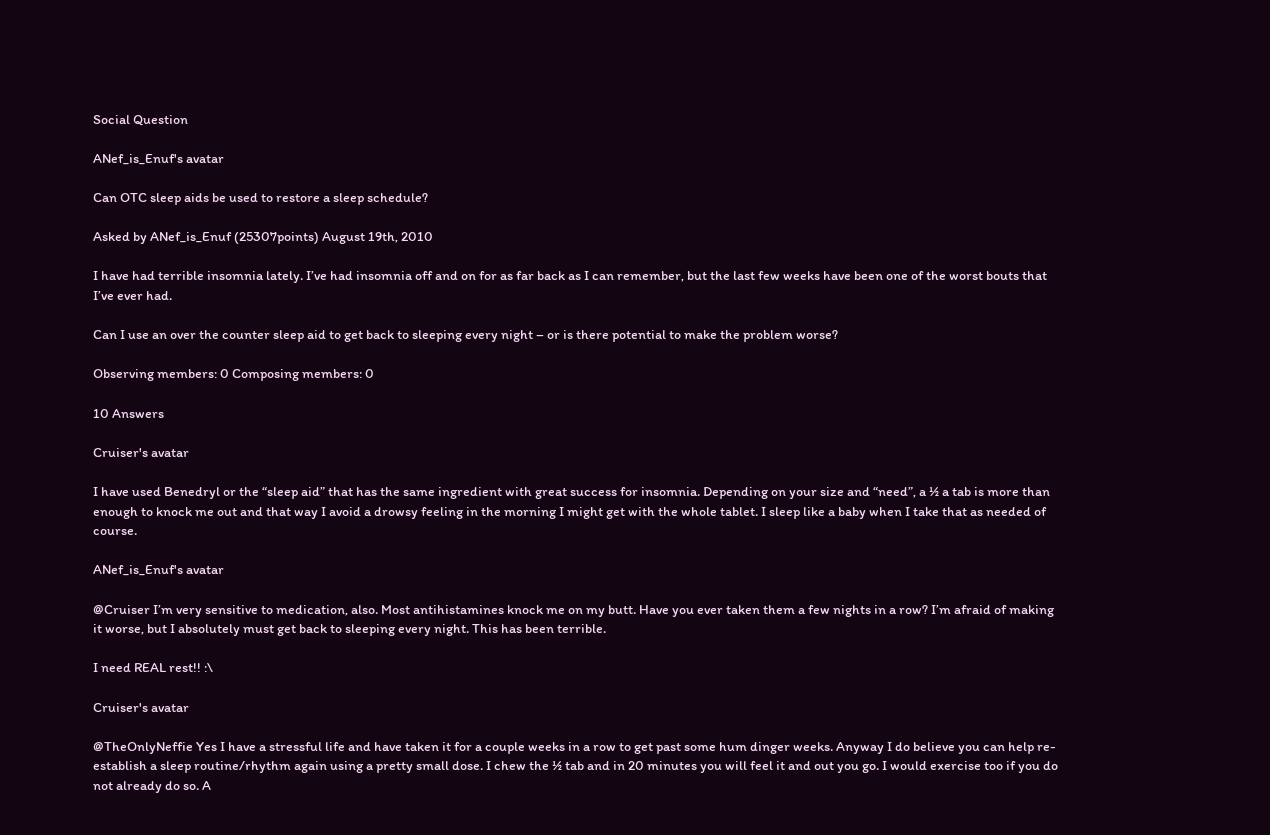Social Question

ANef_is_Enuf's avatar

Can OTC sleep aids be used to restore a sleep schedule?

Asked by ANef_is_Enuf (25307points) August 19th, 2010

I have had terrible insomnia lately. I’ve had insomnia off and on for as far back as I can remember, but the last few weeks have been one of the worst bouts that I’ve ever had.

Can I use an over the counter sleep aid to get back to sleeping every night – or is there potential to make the problem worse?

Observing members: 0 Composing members: 0

10 Answers

Cruiser's avatar

I have used Benedryl or the “sleep aid” that has the same ingredient with great success for insomnia. Depending on your size and “need”, a ½ a tab is more than enough to knock me out and that way I avoid a drowsy feeling in the morning I might get with the whole tablet. I sleep like a baby when I take that as needed of course.

ANef_is_Enuf's avatar

@Cruiser I’m very sensitive to medication, also. Most antihistamines knock me on my butt. Have you ever taken them a few nights in a row? I’m afraid of making it worse, but I absolutely must get back to sleeping every night. This has been terrible.

I need REAL rest!! :\

Cruiser's avatar

@TheOnlyNeffie Yes I have a stressful life and have taken it for a couple weeks in a row to get past some hum dinger weeks. Anyway I do believe you can help re-establish a sleep routine/rhythm again using a pretty small dose. I chew the ½ tab and in 20 minutes you will feel it and out you go. I would exercise too if you do not already do so. A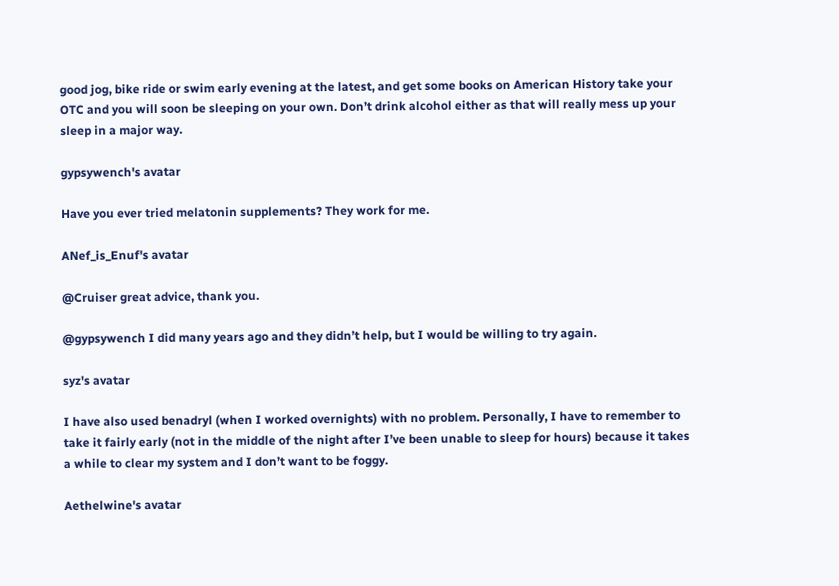good jog, bike ride or swim early evening at the latest, and get some books on American History take your OTC and you will soon be sleeping on your own. Don’t drink alcohol either as that will really mess up your sleep in a major way.

gypsywench's avatar

Have you ever tried melatonin supplements? They work for me.

ANef_is_Enuf's avatar

@Cruiser great advice, thank you.

@gypsywench I did many years ago and they didn’t help, but I would be willing to try again.

syz's avatar

I have also used benadryl (when I worked overnights) with no problem. Personally, I have to remember to take it fairly early (not in the middle of the night after I’ve been unable to sleep for hours) because it takes a while to clear my system and I don’t want to be foggy.

Aethelwine's avatar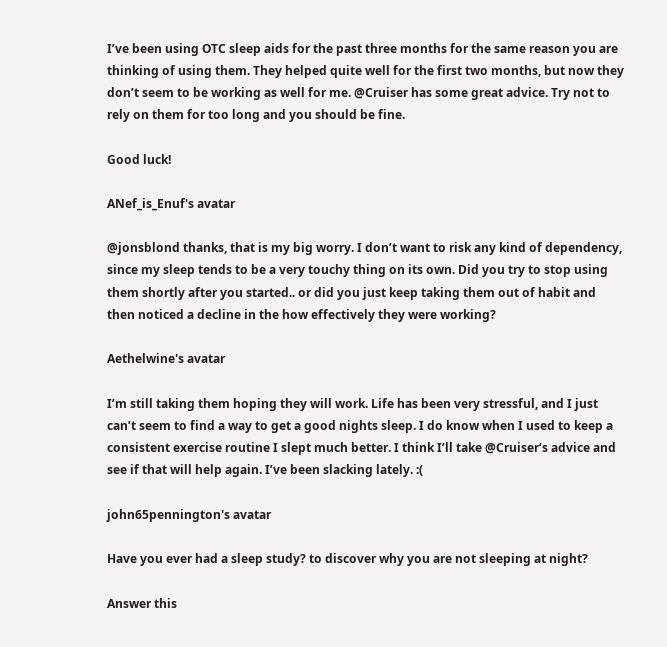I’ve been using OTC sleep aids for the past three months for the same reason you are thinking of using them. They helped quite well for the first two months, but now they don’t seem to be working as well for me. @Cruiser has some great advice. Try not to rely on them for too long and you should be fine.

Good luck!

ANef_is_Enuf's avatar

@jonsblond thanks, that is my big worry. I don’t want to risk any kind of dependency, since my sleep tends to be a very touchy thing on its own. Did you try to stop using them shortly after you started.. or did you just keep taking them out of habit and then noticed a decline in the how effectively they were working?

Aethelwine's avatar

I’m still taking them hoping they will work. Life has been very stressful, and I just can’t seem to find a way to get a good nights sleep. I do know when I used to keep a consistent exercise routine I slept much better. I think I’ll take @Cruiser‘s advice and see if that will help again. I’ve been slacking lately. :(

john65pennington's avatar

Have you ever had a sleep study? to discover why you are not sleeping at night?

Answer this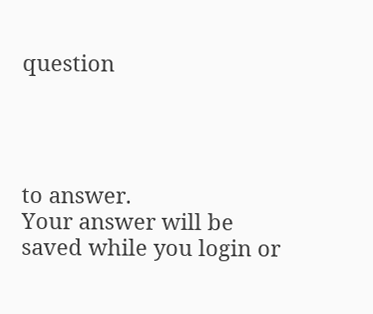question




to answer.
Your answer will be saved while you login or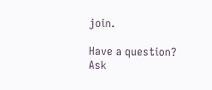join.

Have a question? Ask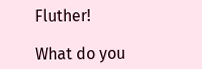Fluther!

What do you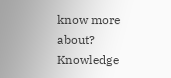know more about?
Knowledge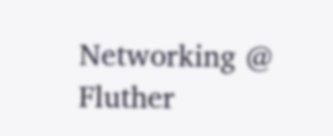Networking @ Fluther